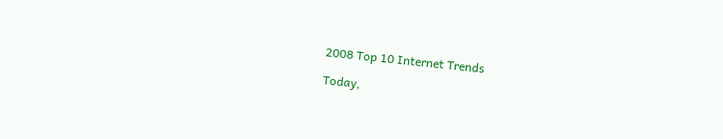2008 Top 10 Internet Trends

Today,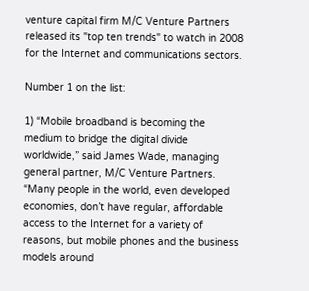venture capital firm M/C Venture Partners released its "top ten trends" to watch in 2008 for the Internet and communications sectors.

Number 1 on the list:

1) “Mobile broadband is becoming the medium to bridge the digital divide worldwide,” said James Wade, managing general partner, M/C Venture Partners. “Many people in the world, even developed economies, don’t have regular, affordable access to the Internet for a variety of reasons, but mobile phones and the business models around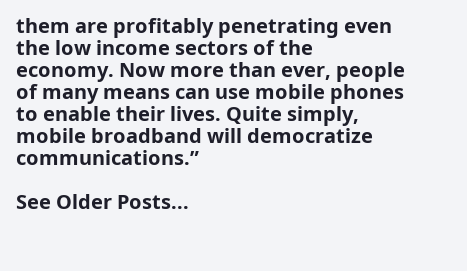them are profitably penetrating even the low income sectors of the economy. Now more than ever, people of many means can use mobile phones to enable their lives. Quite simply, mobile broadband will democratize communications.”

See Older Posts...